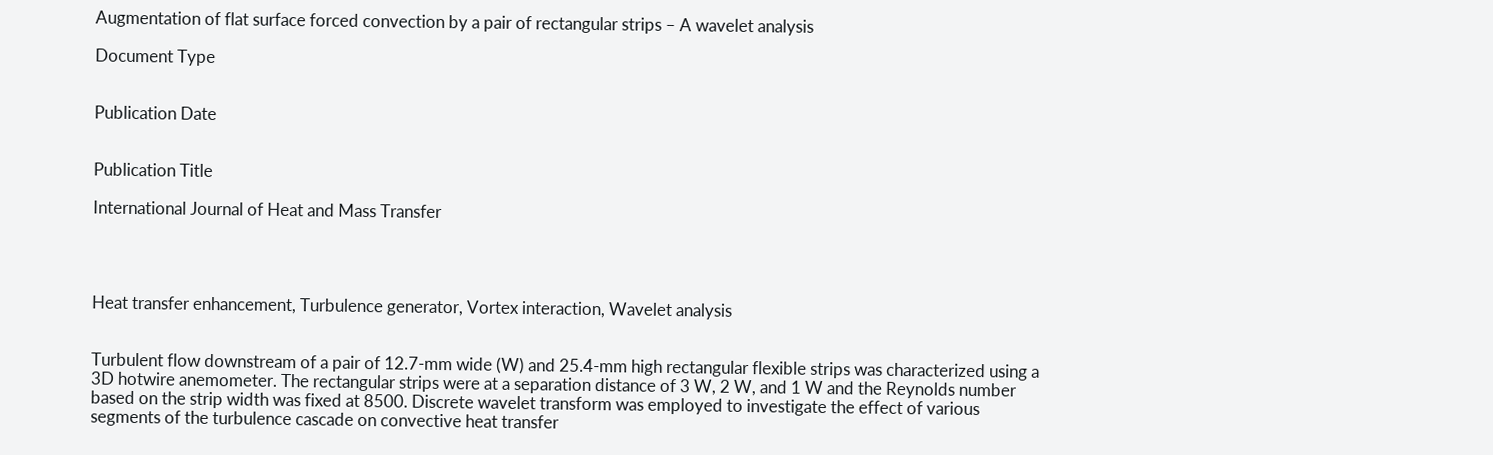Augmentation of flat surface forced convection by a pair of rectangular strips – A wavelet analysis

Document Type


Publication Date


Publication Title

International Journal of Heat and Mass Transfer




Heat transfer enhancement, Turbulence generator, Vortex interaction, Wavelet analysis


Turbulent flow downstream of a pair of 12.7-mm wide (W) and 25.4-mm high rectangular flexible strips was characterized using a 3D hotwire anemometer. The rectangular strips were at a separation distance of 3 W, 2 W, and 1 W and the Reynolds number based on the strip width was fixed at 8500. Discrete wavelet transform was employed to investigate the effect of various segments of the turbulence cascade on convective heat transfer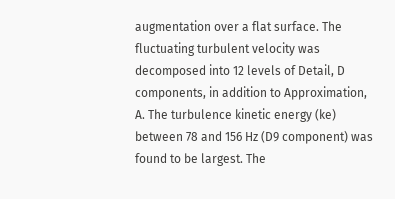augmentation over a flat surface. The fluctuating turbulent velocity was decomposed into 12 levels of Detail, D components, in addition to Approximation, A. The turbulence kinetic energy (ke) between 78 and 156 Hz (D9 component) was found to be largest. The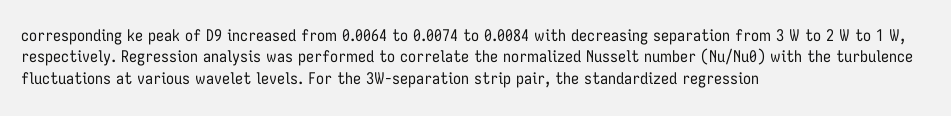corresponding ke peak of D9 increased from 0.0064 to 0.0074 to 0.0084 with decreasing separation from 3 W to 2 W to 1 W, respectively. Regression analysis was performed to correlate the normalized Nusselt number (Nu/Nu0) with the turbulence fluctuations at various wavelet levels. For the 3W-separation strip pair, the standardized regression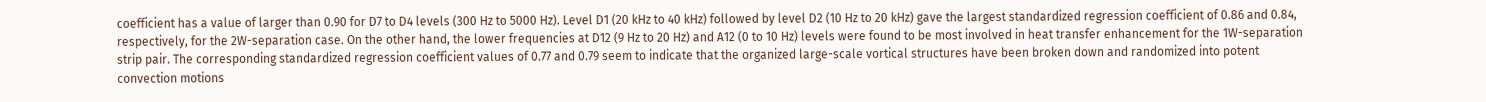coefficient has a value of larger than 0.90 for D7 to D4 levels (300 Hz to 5000 Hz). Level D1 (20 kHz to 40 kHz) followed by level D2 (10 Hz to 20 kHz) gave the largest standardized regression coefficient of 0.86 and 0.84, respectively, for the 2W-separation case. On the other hand, the lower frequencies at D12 (9 Hz to 20 Hz) and A12 (0 to 10 Hz) levels were found to be most involved in heat transfer enhancement for the 1W-separation strip pair. The corresponding standardized regression coefficient values of 0.77 and 0.79 seem to indicate that the organized large-scale vortical structures have been broken down and randomized into potent convection motions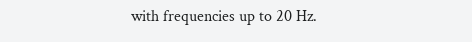with frequencies up to 20 Hz.